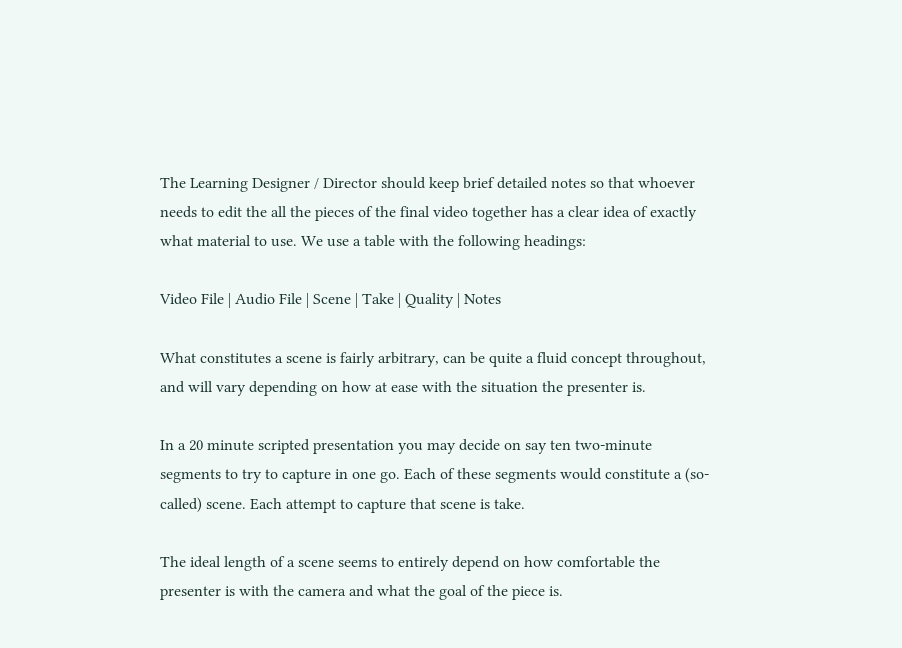The Learning Designer / Director should keep brief detailed notes so that whoever needs to edit the all the pieces of the final video together has a clear idea of exactly what material to use. We use a table with the following headings:

Video File | Audio File | Scene | Take | Quality | Notes

What constitutes a scene is fairly arbitrary, can be quite a fluid concept throughout, and will vary depending on how at ease with the situation the presenter is.

In a 20 minute scripted presentation you may decide on say ten two-minute segments to try to capture in one go. Each of these segments would constitute a (so-called) scene. Each attempt to capture that scene is take.

The ideal length of a scene seems to entirely depend on how comfortable the presenter is with the camera and what the goal of the piece is.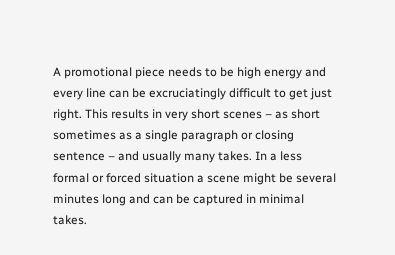A promotional piece needs to be high energy and every line can be excruciatingly difficult to get just right. This results in very short scenes – as short sometimes as a single paragraph or closing sentence – and usually many takes. In a less formal or forced situation a scene might be several minutes long and can be captured in minimal takes.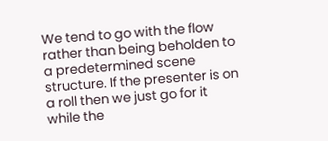We tend to go with the flow rather than being beholden to a predetermined scene structure. If the presenter is on a roll then we just go for it while the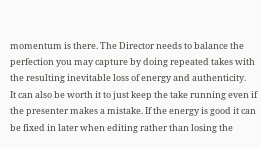momentum is there. The Director needs to balance the perfection you may capture by doing repeated takes with the resulting inevitable loss of energy and authenticity.
It can also be worth it to just keep the take running even if the presenter makes a mistake. If the energy is good it can be fixed in later when editing rather than losing the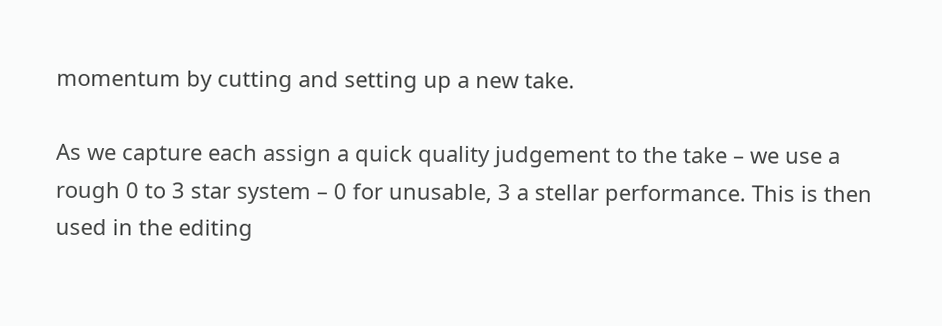momentum by cutting and setting up a new take.

As we capture each assign a quick quality judgement to the take – we use a rough 0 to 3 star system – 0 for unusable, 3 a stellar performance. This is then used in the editing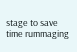stage to save time rummaging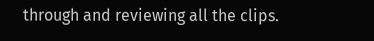through and reviewing all the clips.